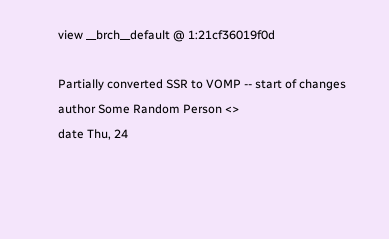view __brch__default @ 1:21cf36019f0d

Partially converted SSR to VOMP -- start of changes
author Some Random Person <>
date Thu, 24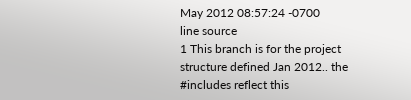May 2012 08:57:24 -0700
line source
1 This branch is for the project structure defined Jan 2012.. the #includes reflect this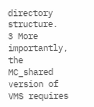directory structure.
3 More importantly, the MC_shared version of VMS requires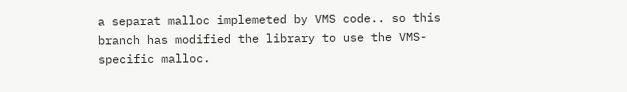a separat malloc implemeted by VMS code.. so this branch has modified the library to use the VMS-specific malloc.